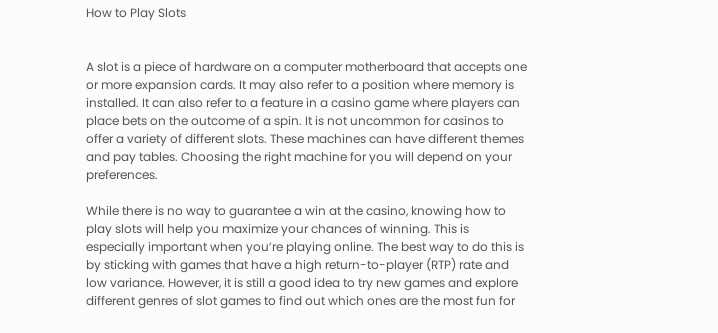How to Play Slots


A slot is a piece of hardware on a computer motherboard that accepts one or more expansion cards. It may also refer to a position where memory is installed. It can also refer to a feature in a casino game where players can place bets on the outcome of a spin. It is not uncommon for casinos to offer a variety of different slots. These machines can have different themes and pay tables. Choosing the right machine for you will depend on your preferences.

While there is no way to guarantee a win at the casino, knowing how to play slots will help you maximize your chances of winning. This is especially important when you’re playing online. The best way to do this is by sticking with games that have a high return-to-player (RTP) rate and low variance. However, it is still a good idea to try new games and explore different genres of slot games to find out which ones are the most fun for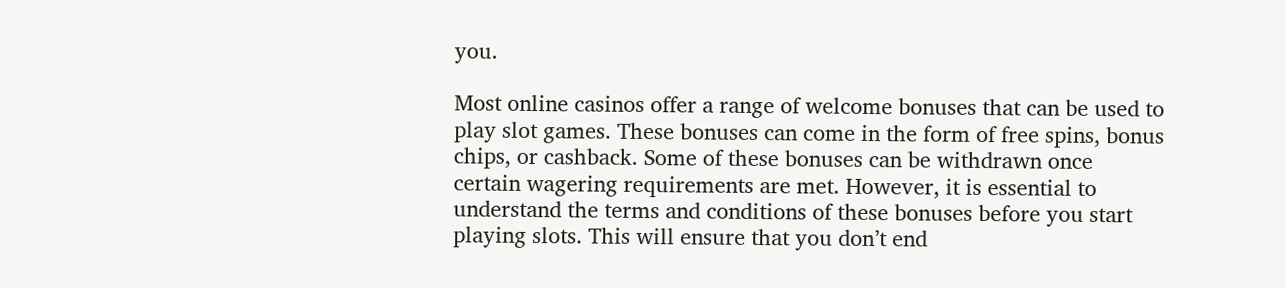you.

Most online casinos offer a range of welcome bonuses that can be used to play slot games. These bonuses can come in the form of free spins, bonus chips, or cashback. Some of these bonuses can be withdrawn once certain wagering requirements are met. However, it is essential to understand the terms and conditions of these bonuses before you start playing slots. This will ensure that you don’t end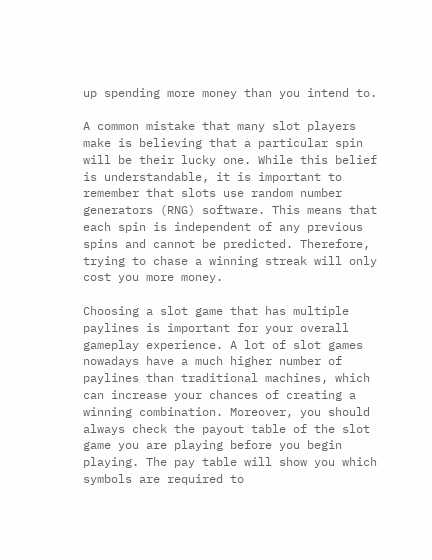up spending more money than you intend to.

A common mistake that many slot players make is believing that a particular spin will be their lucky one. While this belief is understandable, it is important to remember that slots use random number generators (RNG) software. This means that each spin is independent of any previous spins and cannot be predicted. Therefore, trying to chase a winning streak will only cost you more money.

Choosing a slot game that has multiple paylines is important for your overall gameplay experience. A lot of slot games nowadays have a much higher number of paylines than traditional machines, which can increase your chances of creating a winning combination. Moreover, you should always check the payout table of the slot game you are playing before you begin playing. The pay table will show you which symbols are required to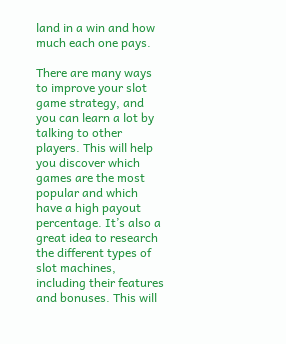land in a win and how much each one pays.

There are many ways to improve your slot game strategy, and you can learn a lot by talking to other players. This will help you discover which games are the most popular and which have a high payout percentage. It’s also a great idea to research the different types of slot machines, including their features and bonuses. This will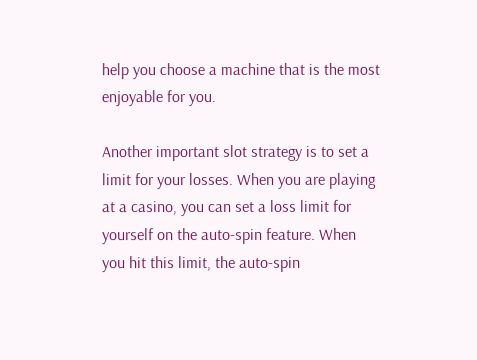help you choose a machine that is the most enjoyable for you.

Another important slot strategy is to set a limit for your losses. When you are playing at a casino, you can set a loss limit for yourself on the auto-spin feature. When you hit this limit, the auto-spin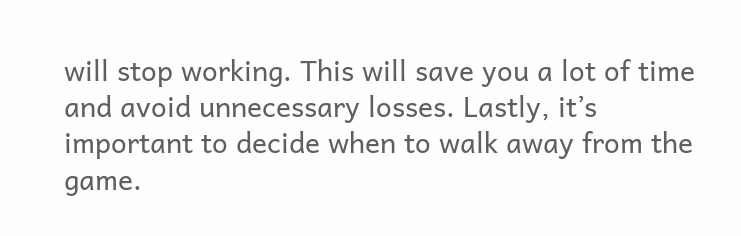will stop working. This will save you a lot of time and avoid unnecessary losses. Lastly, it’s important to decide when to walk away from the game.